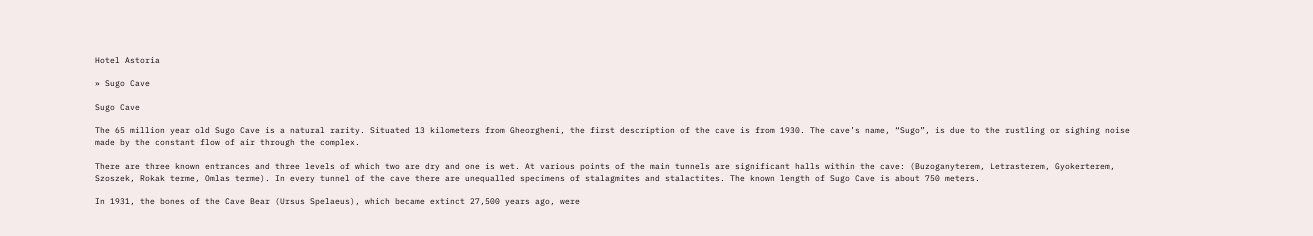Hotel Astoria

» Sugo Cave

Sugo Cave

The 65 million year old Sugo Cave is a natural rarity. Situated 13 kilometers from Gheorgheni, the first description of the cave is from 1930. The cave’s name, “Sugo”, is due to the rustling or sighing noise made by the constant flow of air through the complex.

There are three known entrances and three levels of which two are dry and one is wet. At various points of the main tunnels are significant halls within the cave: (Buzoganyterem, Letrasterem, Gyokerterem, Szoszek, Rokak terme, Omlas terme). In every tunnel of the cave there are unequalled specimens of stalagmites and stalactites. The known length of Sugo Cave is about 750 meters.

In 1931, the bones of the Cave Bear (Ursus Spelaeus), which became extinct 27,500 years ago, were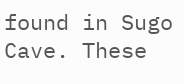found in Sugo Cave. These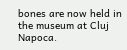bones are now held in the museum at Cluj Napoca.